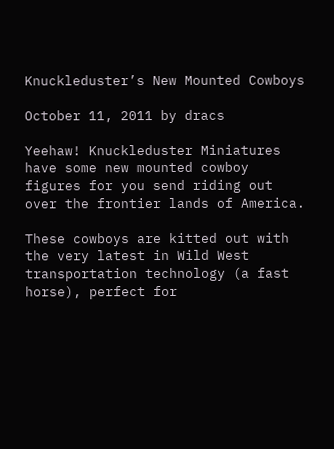Knuckleduster’s New Mounted Cowboys

October 11, 2011 by dracs

Yeehaw! Knuckleduster Miniatures have some new mounted cowboy figures for you send riding out over the frontier lands of America.

These cowboys are kitted out with the very latest in Wild West transportation technology (a fast horse), perfect for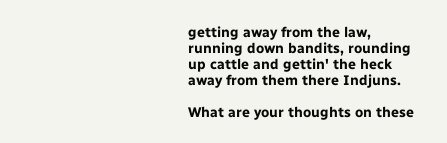getting away from the law, running down bandits, rounding up cattle and gettin' the heck away from them there Indjuns.

What are your thoughts on these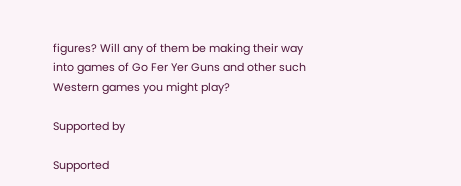figures? Will any of them be making their way into games of Go Fer Yer Guns and other such Western games you might play?

Supported by

Supported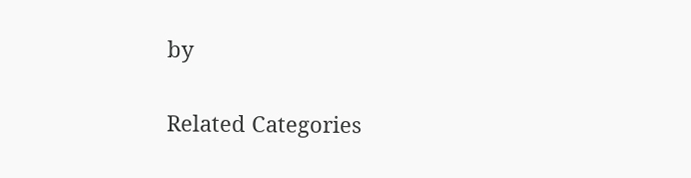by

Related Categories